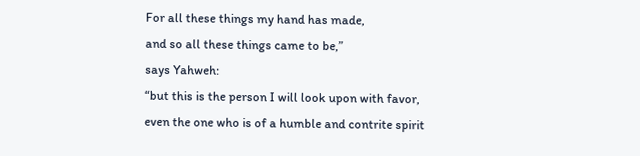For all these things my hand has made,
and so all these things came to be,”
says Yahweh:
“but this is the person I will look upon with favor,
even the one who is of a humble and contrite spirit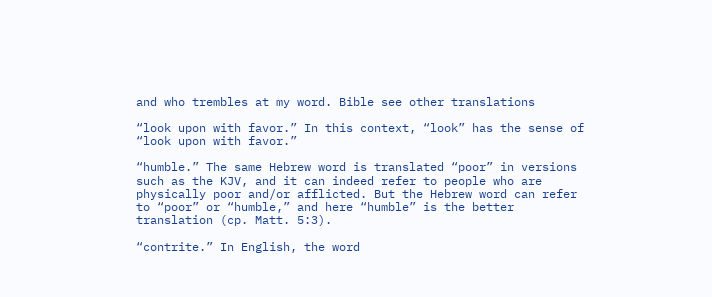and who trembles at my word. Bible see other translations

“look upon with favor.” In this context, “look” has the sense of “look upon with favor.”

“humble.” The same Hebrew word is translated “poor” in versions such as the KJV, and it can indeed refer to people who are physically poor and/or afflicted. But the Hebrew word can refer to “poor” or “humble,” and here “humble” is the better translation (cp. Matt. 5:3).

“contrite.” In English, the word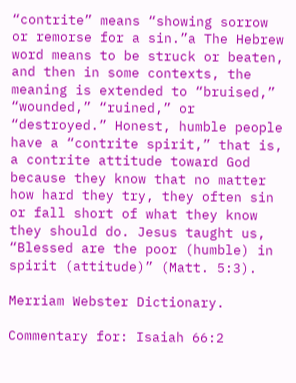“contrite” means “showing sorrow or remorse for a sin.”a The Hebrew word means to be struck or beaten, and then in some contexts, the meaning is extended to “bruised,” “wounded,” “ruined,” or “destroyed.” Honest, humble people have a “contrite spirit,” that is, a contrite attitude toward God because they know that no matter how hard they try, they often sin or fall short of what they know they should do. Jesus taught us, “Blessed are the poor (humble) in spirit (attitude)” (Matt. 5:3).

Merriam Webster Dictionary.

Commentary for: Isaiah 66:2